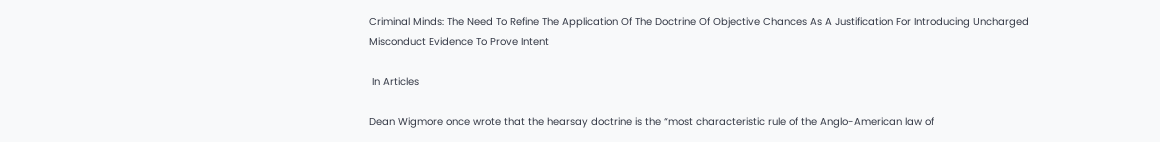Criminal Minds: The Need To Refine The Application Of The Doctrine Of Objective Chances As A Justification For Introducing Uncharged Misconduct Evidence To Prove Intent

 In Articles

Dean Wigmore once wrote that the hearsay doctrine is the “most characteristic rule of the Anglo-American law of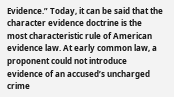Evidence.” Today, it can be said that the character evidence doctrine is the most characteristic rule of American evidence law. At early common law, a proponent could not introduce evidence of an accused’s uncharged crime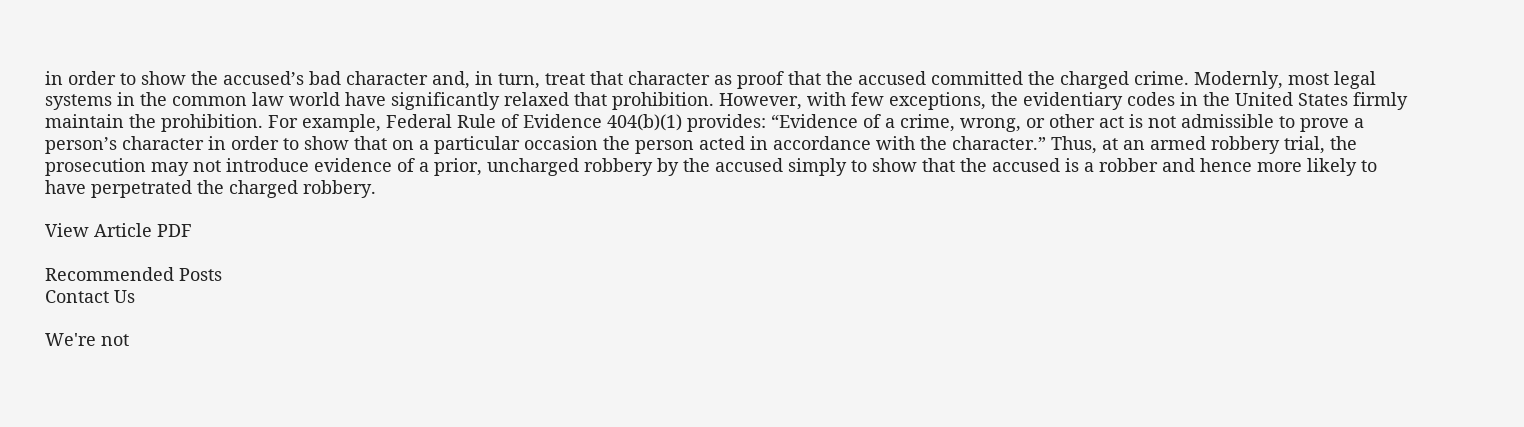in order to show the accused’s bad character and, in turn, treat that character as proof that the accused committed the charged crime. Modernly, most legal systems in the common law world have significantly relaxed that prohibition. However, with few exceptions, the evidentiary codes in the United States firmly maintain the prohibition. For example, Federal Rule of Evidence 404(b)(1) provides: “Evidence of a crime, wrong, or other act is not admissible to prove a person’s character in order to show that on a particular occasion the person acted in accordance with the character.” Thus, at an armed robbery trial, the prosecution may not introduce evidence of a prior, uncharged robbery by the accused simply to show that the accused is a robber and hence more likely to have perpetrated the charged robbery.

View Article PDF

Recommended Posts
Contact Us

We're not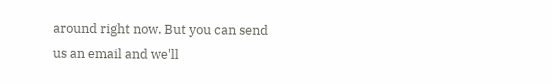around right now. But you can send us an email and we'll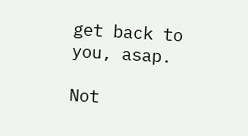get back to you, asap.

Not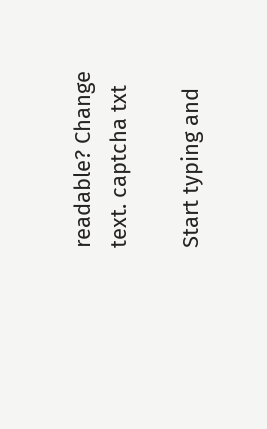readable? Change text. captcha txt

Start typing and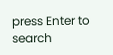press Enter to search